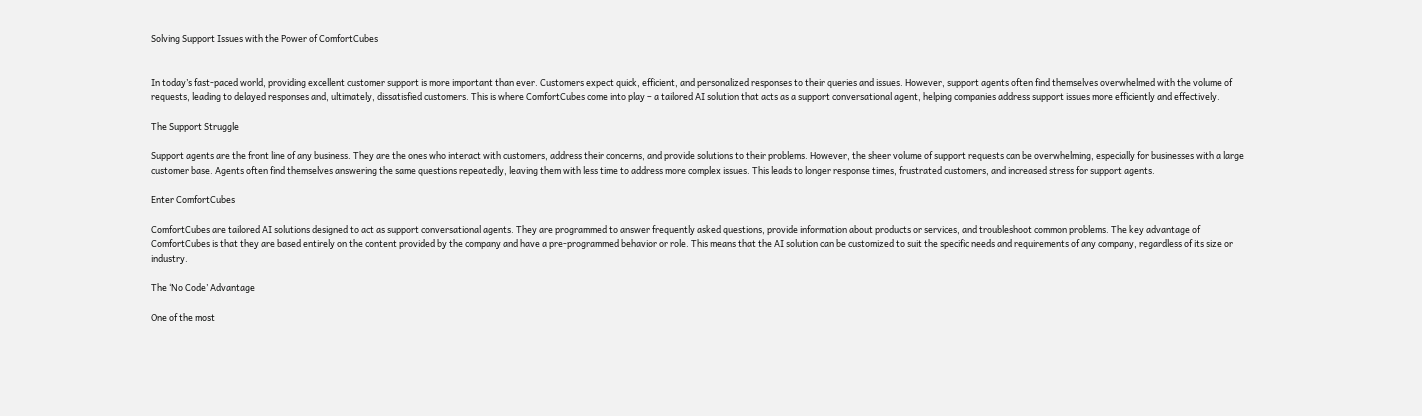Solving Support Issues with the Power of ComfortCubes


In today’s fast-paced world, providing excellent customer support is more important than ever. Customers expect quick, efficient, and personalized responses to their queries and issues. However, support agents often find themselves overwhelmed with the volume of requests, leading to delayed responses and, ultimately, dissatisfied customers. This is where ComfortCubes come into play – a tailored AI solution that acts as a support conversational agent, helping companies address support issues more efficiently and effectively.

The Support Struggle

Support agents are the front line of any business. They are the ones who interact with customers, address their concerns, and provide solutions to their problems. However, the sheer volume of support requests can be overwhelming, especially for businesses with a large customer base. Agents often find themselves answering the same questions repeatedly, leaving them with less time to address more complex issues. This leads to longer response times, frustrated customers, and increased stress for support agents.

Enter ComfortCubes

ComfortCubes are tailored AI solutions designed to act as support conversational agents. They are programmed to answer frequently asked questions, provide information about products or services, and troubleshoot common problems. The key advantage of ComfortCubes is that they are based entirely on the content provided by the company and have a pre-programmed behavior or role. This means that the AI solution can be customized to suit the specific needs and requirements of any company, regardless of its size or industry.

The ‘No Code’ Advantage

One of the most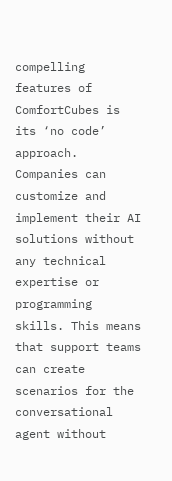compelling features of ComfortCubes is its ‘no code’ approach. Companies can customize and implement their AI solutions without any technical expertise or programming skills. This means that support teams can create scenarios for the conversational agent without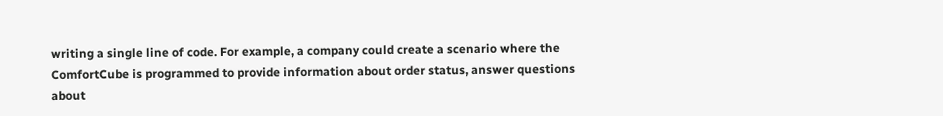writing a single line of code. For example, a company could create a scenario where the ComfortCube is programmed to provide information about order status, answer questions about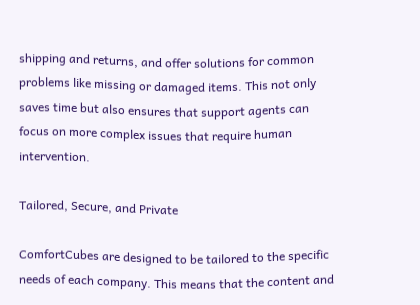shipping and returns, and offer solutions for common problems like missing or damaged items. This not only saves time but also ensures that support agents can focus on more complex issues that require human intervention.

Tailored, Secure, and Private

ComfortCubes are designed to be tailored to the specific needs of each company. This means that the content and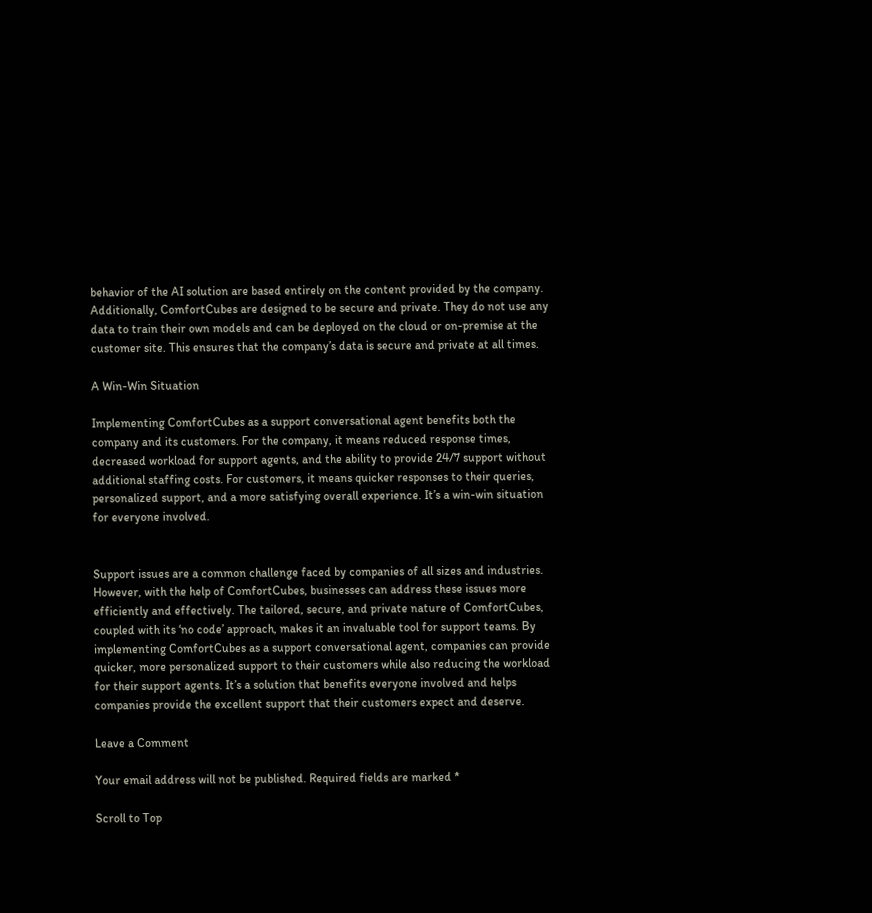behavior of the AI solution are based entirely on the content provided by the company. Additionally, ComfortCubes are designed to be secure and private. They do not use any data to train their own models and can be deployed on the cloud or on-premise at the customer site. This ensures that the company’s data is secure and private at all times.

A Win-Win Situation

Implementing ComfortCubes as a support conversational agent benefits both the company and its customers. For the company, it means reduced response times, decreased workload for support agents, and the ability to provide 24/7 support without additional staffing costs. For customers, it means quicker responses to their queries, personalized support, and a more satisfying overall experience. It’s a win-win situation for everyone involved.


Support issues are a common challenge faced by companies of all sizes and industries. However, with the help of ComfortCubes, businesses can address these issues more efficiently and effectively. The tailored, secure, and private nature of ComfortCubes, coupled with its ‘no code’ approach, makes it an invaluable tool for support teams. By implementing ComfortCubes as a support conversational agent, companies can provide quicker, more personalized support to their customers while also reducing the workload for their support agents. It’s a solution that benefits everyone involved and helps companies provide the excellent support that their customers expect and deserve.

Leave a Comment

Your email address will not be published. Required fields are marked *

Scroll to Top